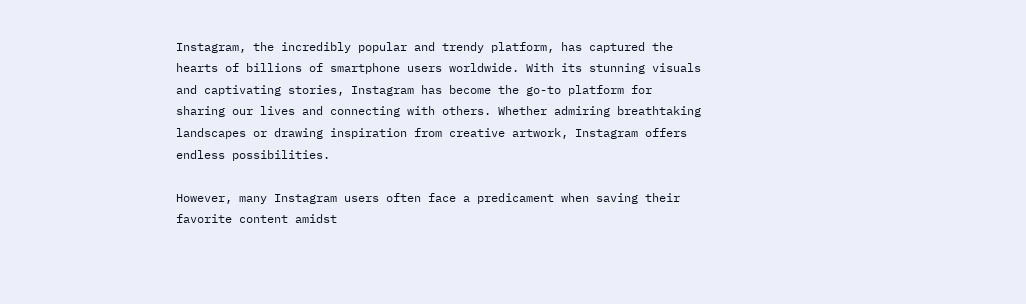Instagram, the incredibly popular and trendy platform, has captured the hearts of billions of smartphone users worldwide. With its stunning visuals and captivating stories, Instagram has become the go-to platform for sharing our lives and connecting with others. Whether admiring breathtaking landscapes or drawing inspiration from creative artwork, Instagram offers endless possibilities.

However, many Instagram users often face a predicament when saving their favorite content amidst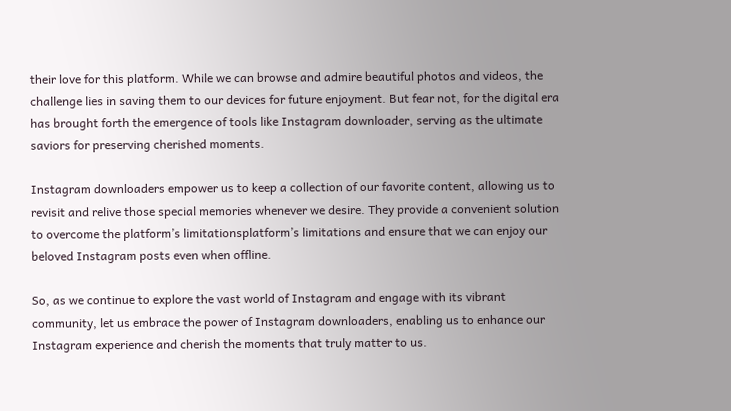their love for this platform. While we can browse and admire beautiful photos and videos, the challenge lies in saving them to our devices for future enjoyment. But fear not, for the digital era has brought forth the emergence of tools like Instagram downloader, serving as the ultimate saviors for preserving cherished moments.

Instagram downloaders empower us to keep a collection of our favorite content, allowing us to revisit and relive those special memories whenever we desire. They provide a convenient solution to overcome the platform’s limitationsplatform’s limitations and ensure that we can enjoy our beloved Instagram posts even when offline.

So, as we continue to explore the vast world of Instagram and engage with its vibrant community, let us embrace the power of Instagram downloaders, enabling us to enhance our Instagram experience and cherish the moments that truly matter to us.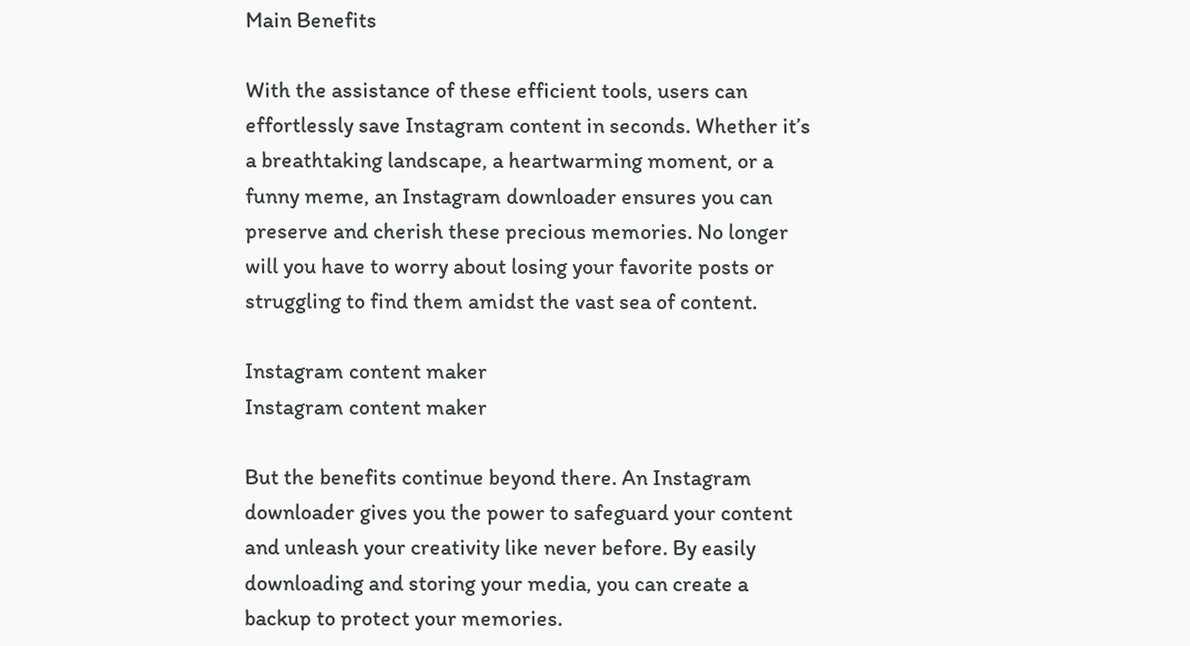Main Benefits

With the assistance of these efficient tools, users can effortlessly save Instagram content in seconds. Whether it’s a breathtaking landscape, a heartwarming moment, or a funny meme, an Instagram downloader ensures you can preserve and cherish these precious memories. No longer will you have to worry about losing your favorite posts or struggling to find them amidst the vast sea of content.

Instagram content maker
Instagram content maker

But the benefits continue beyond there. An Instagram downloader gives you the power to safeguard your content and unleash your creativity like never before. By easily downloading and storing your media, you can create a backup to protect your memories.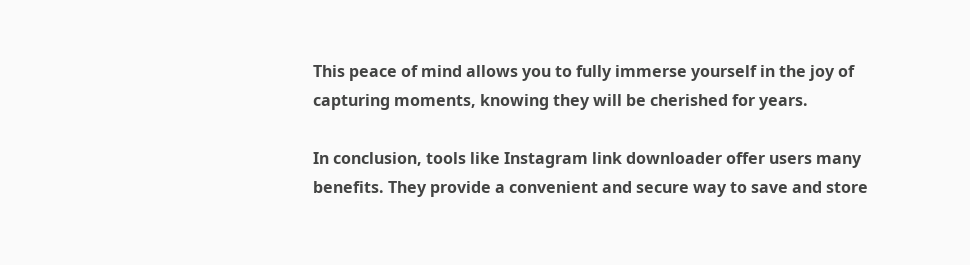This peace of mind allows you to fully immerse yourself in the joy of capturing moments, knowing they will be cherished for years.

In conclusion, tools like Instagram link downloader offer users many benefits. They provide a convenient and secure way to save and store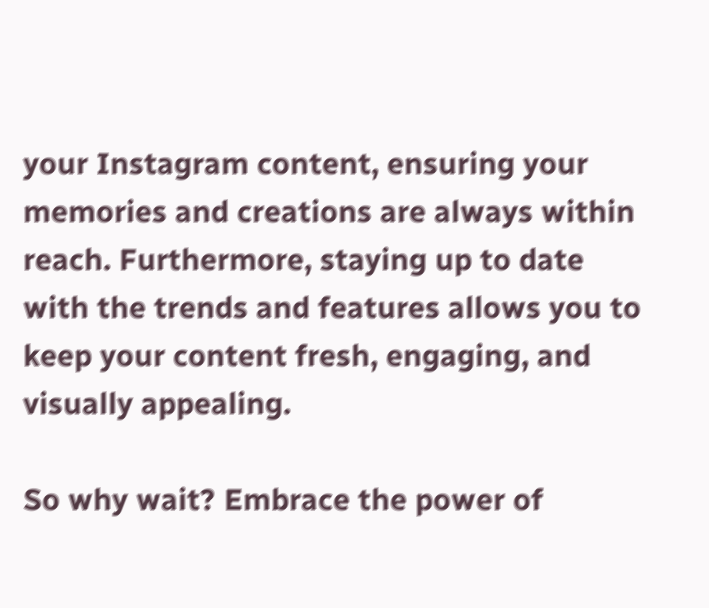your Instagram content, ensuring your memories and creations are always within reach. Furthermore, staying up to date with the trends and features allows you to keep your content fresh, engaging, and visually appealing.

So why wait? Embrace the power of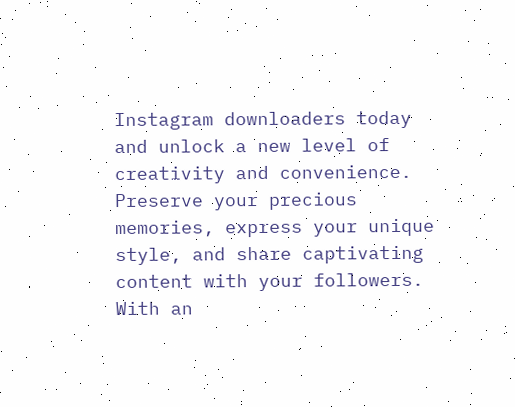Instagram downloaders today and unlock a new level of creativity and convenience. Preserve your precious memories, express your unique style, and share captivating content with your followers. With an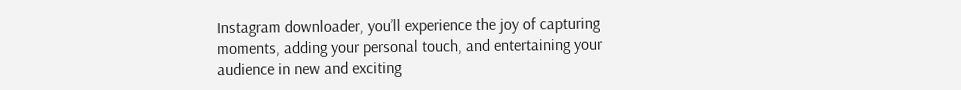Instagram downloader, you’ll experience the joy of capturing moments, adding your personal touch, and entertaining your audience in new and exciting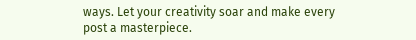ways. Let your creativity soar and make every post a masterpiece.